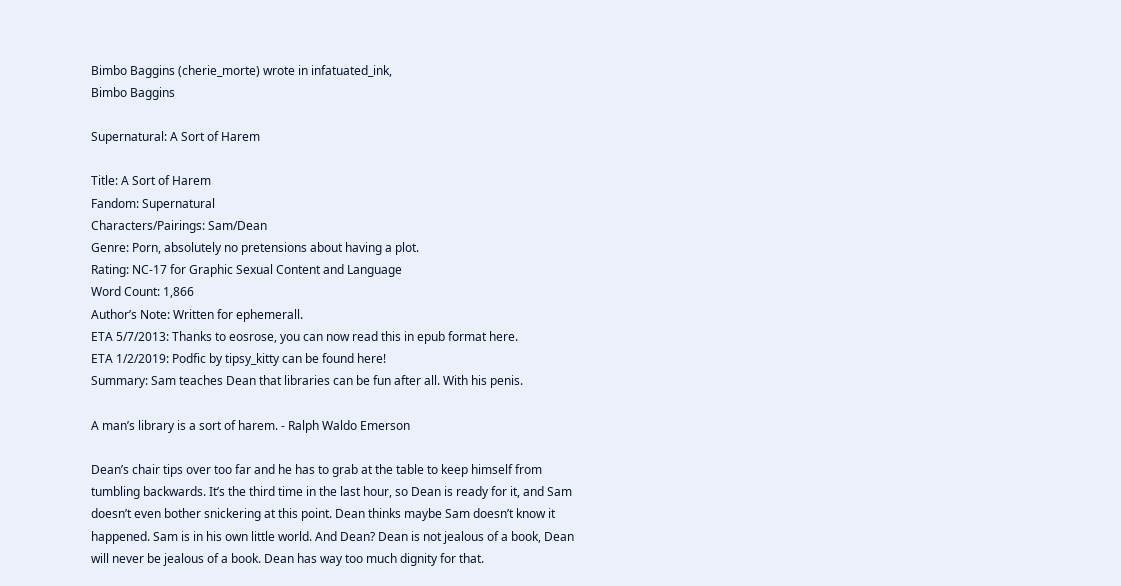Bimbo Baggins (cherie_morte) wrote in infatuated_ink,
Bimbo Baggins

Supernatural: A Sort of Harem

Title: A Sort of Harem
Fandom: Supernatural
Characters/Pairings: Sam/Dean
Genre: Porn, absolutely no pretensions about having a plot.
Rating: NC-17 for Graphic Sexual Content and Language
Word Count: 1,866
Author’s Note: Written for ephemerall.
ETA 5/7/2013: Thanks to eosrose, you can now read this in epub format here.
ETA 1/2/2019: Podfic by tipsy_kitty can be found here!
Summary: Sam teaches Dean that libraries can be fun after all. With his penis.

A man’s library is a sort of harem. - Ralph Waldo Emerson

Dean’s chair tips over too far and he has to grab at the table to keep himself from tumbling backwards. It’s the third time in the last hour, so Dean is ready for it, and Sam doesn’t even bother snickering at this point. Dean thinks maybe Sam doesn’t know it happened. Sam is in his own little world. And Dean? Dean is not jealous of a book, Dean will never be jealous of a book. Dean has way too much dignity for that.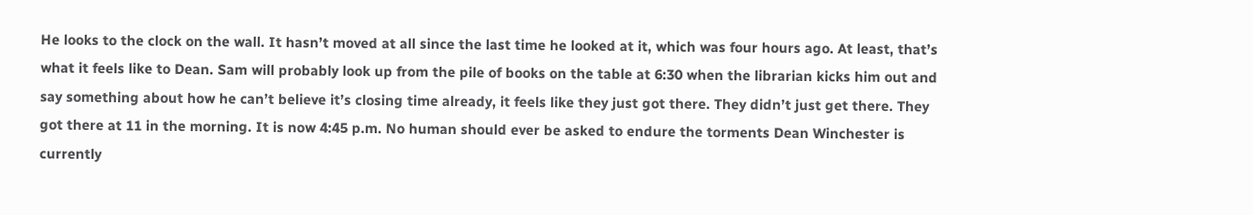He looks to the clock on the wall. It hasn’t moved at all since the last time he looked at it, which was four hours ago. At least, that’s what it feels like to Dean. Sam will probably look up from the pile of books on the table at 6:30 when the librarian kicks him out and say something about how he can’t believe it’s closing time already, it feels like they just got there. They didn’t just get there. They got there at 11 in the morning. It is now 4:45 p.m. No human should ever be asked to endure the torments Dean Winchester is currently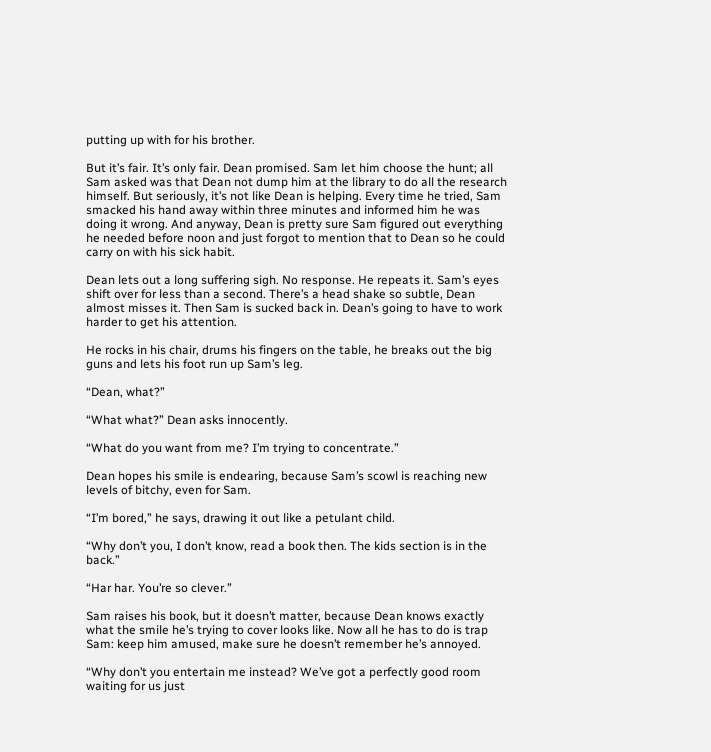putting up with for his brother.

But it’s fair. It’s only fair. Dean promised. Sam let him choose the hunt; all Sam asked was that Dean not dump him at the library to do all the research himself. But seriously, it’s not like Dean is helping. Every time he tried, Sam smacked his hand away within three minutes and informed him he was doing it wrong. And anyway, Dean is pretty sure Sam figured out everything he needed before noon and just forgot to mention that to Dean so he could carry on with his sick habit.

Dean lets out a long suffering sigh. No response. He repeats it. Sam’s eyes shift over for less than a second. There’s a head shake so subtle, Dean almost misses it. Then Sam is sucked back in. Dean’s going to have to work harder to get his attention.

He rocks in his chair, drums his fingers on the table, he breaks out the big guns and lets his foot run up Sam’s leg.

“Dean, what?”

“What what?” Dean asks innocently.

“What do you want from me? I’m trying to concentrate.”

Dean hopes his smile is endearing, because Sam’s scowl is reaching new levels of bitchy, even for Sam.

“I’m bored,” he says, drawing it out like a petulant child.

“Why don’t you, I don’t know, read a book then. The kids section is in the back.”

“Har har. You’re so clever.”

Sam raises his book, but it doesn’t matter, because Dean knows exactly what the smile he’s trying to cover looks like. Now all he has to do is trap Sam: keep him amused, make sure he doesn’t remember he’s annoyed.

“Why don’t you entertain me instead? We’ve got a perfectly good room waiting for us just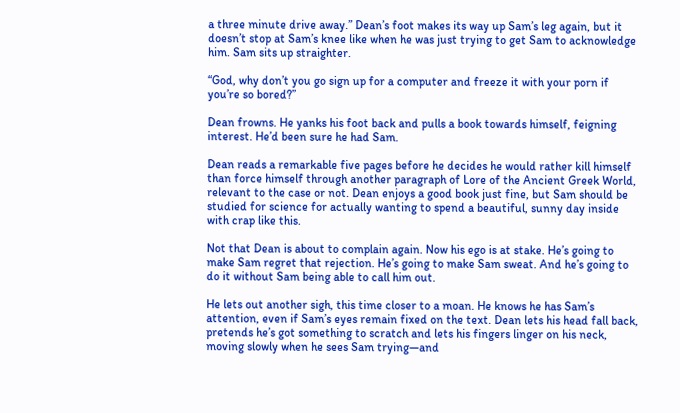a three minute drive away.” Dean’s foot makes its way up Sam’s leg again, but it doesn’t stop at Sam’s knee like when he was just trying to get Sam to acknowledge him. Sam sits up straighter.

“God, why don’t you go sign up for a computer and freeze it with your porn if you’re so bored?”

Dean frowns. He yanks his foot back and pulls a book towards himself, feigning interest. He’d been sure he had Sam.

Dean reads a remarkable five pages before he decides he would rather kill himself than force himself through another paragraph of Lore of the Ancient Greek World, relevant to the case or not. Dean enjoys a good book just fine, but Sam should be studied for science for actually wanting to spend a beautiful, sunny day inside with crap like this.

Not that Dean is about to complain again. Now his ego is at stake. He’s going to make Sam regret that rejection. He’s going to make Sam sweat. And he’s going to do it without Sam being able to call him out.

He lets out another sigh, this time closer to a moan. He knows he has Sam’s attention, even if Sam’s eyes remain fixed on the text. Dean lets his head fall back, pretends he’s got something to scratch and lets his fingers linger on his neck, moving slowly when he sees Sam trying—and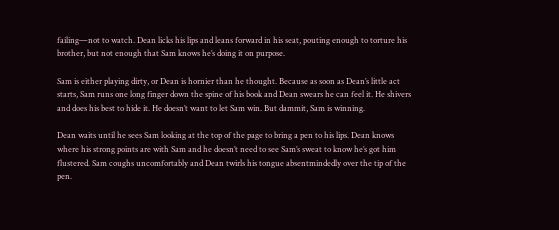failing—not to watch. Dean licks his lips and leans forward in his seat, pouting enough to torture his brother, but not enough that Sam knows he’s doing it on purpose.

Sam is either playing dirty, or Dean is hornier than he thought. Because as soon as Dean’s little act starts, Sam runs one long finger down the spine of his book and Dean swears he can feel it. He shivers and does his best to hide it. He doesn’t want to let Sam win. But dammit, Sam is winning.

Dean waits until he sees Sam looking at the top of the page to bring a pen to his lips. Dean knows where his strong points are with Sam and he doesn’t need to see Sam’s sweat to know he’s got him flustered. Sam coughs uncomfortably and Dean twirls his tongue absentmindedly over the tip of the pen.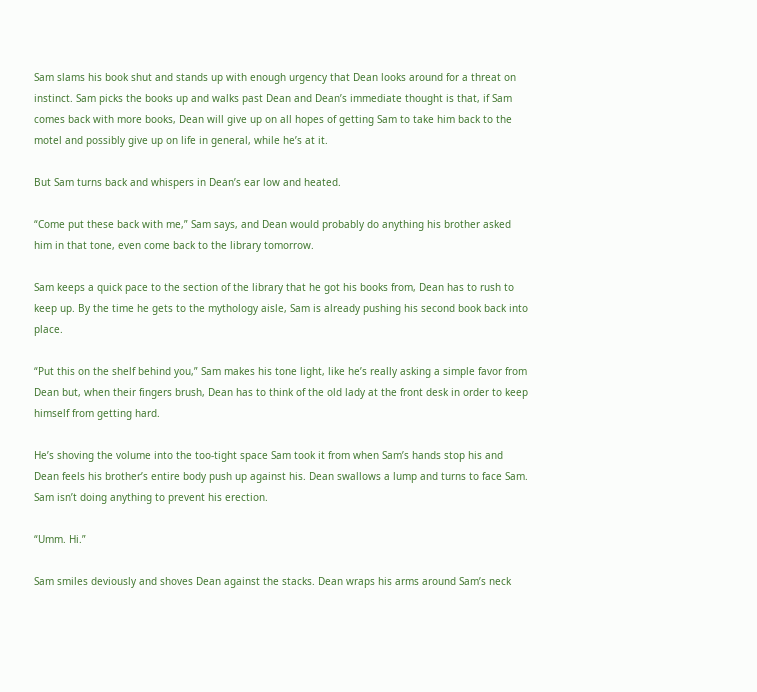Sam slams his book shut and stands up with enough urgency that Dean looks around for a threat on instinct. Sam picks the books up and walks past Dean and Dean’s immediate thought is that, if Sam comes back with more books, Dean will give up on all hopes of getting Sam to take him back to the motel and possibly give up on life in general, while he’s at it.

But Sam turns back and whispers in Dean’s ear low and heated.

“Come put these back with me,” Sam says, and Dean would probably do anything his brother asked him in that tone, even come back to the library tomorrow.

Sam keeps a quick pace to the section of the library that he got his books from, Dean has to rush to keep up. By the time he gets to the mythology aisle, Sam is already pushing his second book back into place.

“Put this on the shelf behind you,” Sam makes his tone light, like he’s really asking a simple favor from Dean but, when their fingers brush, Dean has to think of the old lady at the front desk in order to keep himself from getting hard.

He’s shoving the volume into the too-tight space Sam took it from when Sam’s hands stop his and Dean feels his brother’s entire body push up against his. Dean swallows a lump and turns to face Sam. Sam isn’t doing anything to prevent his erection.

“Umm. Hi.”

Sam smiles deviously and shoves Dean against the stacks. Dean wraps his arms around Sam’s neck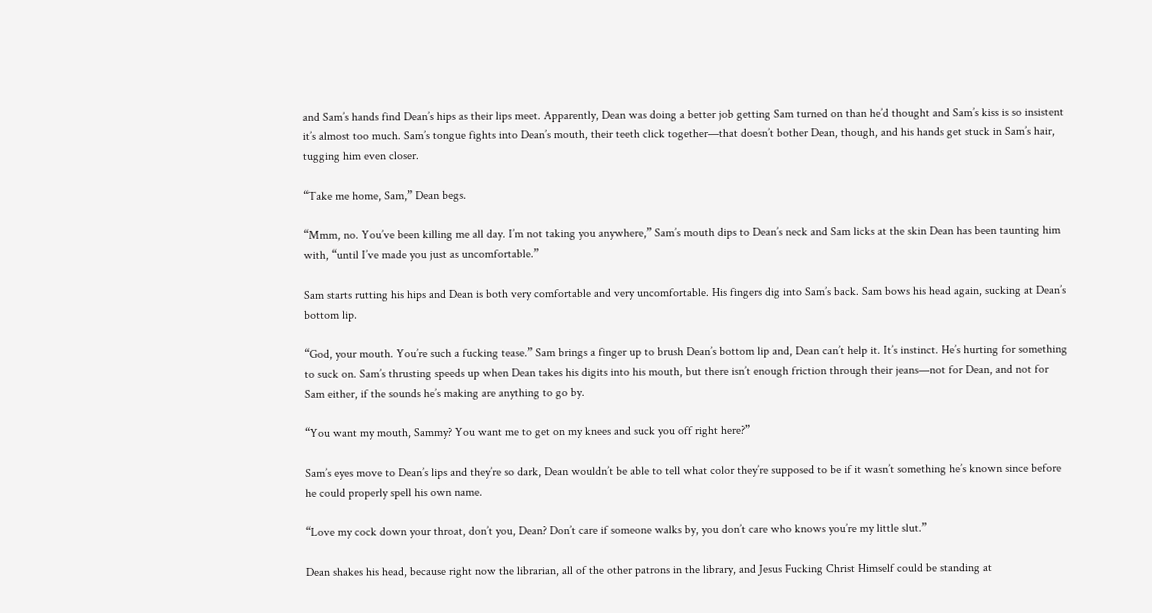and Sam’s hands find Dean’s hips as their lips meet. Apparently, Dean was doing a better job getting Sam turned on than he’d thought and Sam’s kiss is so insistent it’s almost too much. Sam’s tongue fights into Dean’s mouth, their teeth click together—that doesn’t bother Dean, though, and his hands get stuck in Sam’s hair, tugging him even closer.

“Take me home, Sam,” Dean begs.

“Mmm, no. You’ve been killing me all day. I’m not taking you anywhere,” Sam’s mouth dips to Dean’s neck and Sam licks at the skin Dean has been taunting him with, “until I’ve made you just as uncomfortable.”

Sam starts rutting his hips and Dean is both very comfortable and very uncomfortable. His fingers dig into Sam’s back. Sam bows his head again, sucking at Dean’s bottom lip.

“God, your mouth. You’re such a fucking tease.” Sam brings a finger up to brush Dean’s bottom lip and, Dean can’t help it. It’s instinct. He’s hurting for something to suck on. Sam’s thrusting speeds up when Dean takes his digits into his mouth, but there isn’t enough friction through their jeans—not for Dean, and not for Sam either, if the sounds he’s making are anything to go by.

“You want my mouth, Sammy? You want me to get on my knees and suck you off right here?”

Sam’s eyes move to Dean’s lips and they’re so dark, Dean wouldn’t be able to tell what color they’re supposed to be if it wasn’t something he’s known since before he could properly spell his own name.

“Love my cock down your throat, don’t you, Dean? Don’t care if someone walks by, you don’t care who knows you’re my little slut.”

Dean shakes his head, because right now the librarian, all of the other patrons in the library, and Jesus Fucking Christ Himself could be standing at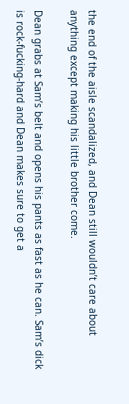the end of the aisle scandalized, and Dean still wouldn’t care about anything except making his little brother come.

Dean grabs at Sam’s belt and opens his pants as fast as he can. Sam’s dick is rock-fucking-hard and Dean makes sure to get a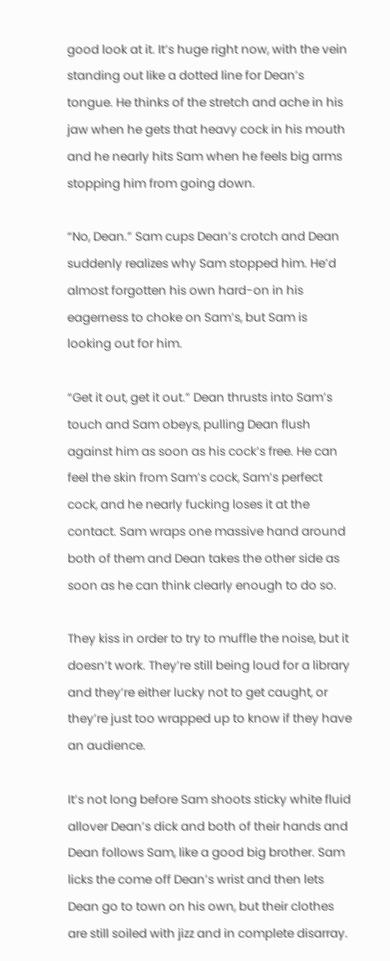good look at it. It’s huge right now, with the vein standing out like a dotted line for Dean’s tongue. He thinks of the stretch and ache in his jaw when he gets that heavy cock in his mouth and he nearly hits Sam when he feels big arms stopping him from going down.

“No, Dean.” Sam cups Dean’s crotch and Dean suddenly realizes why Sam stopped him. He’d almost forgotten his own hard-on in his eagerness to choke on Sam’s, but Sam is looking out for him.

“Get it out, get it out.” Dean thrusts into Sam’s touch and Sam obeys, pulling Dean flush against him as soon as his cock’s free. He can feel the skin from Sam’s cock, Sam’s perfect cock, and he nearly fucking loses it at the contact. Sam wraps one massive hand around both of them and Dean takes the other side as soon as he can think clearly enough to do so.

They kiss in order to try to muffle the noise, but it doesn’t work. They’re still being loud for a library and they’re either lucky not to get caught, or they’re just too wrapped up to know if they have an audience.

It’s not long before Sam shoots sticky white fluid allover Dean’s dick and both of their hands and Dean follows Sam, like a good big brother. Sam licks the come off Dean’s wrist and then lets Dean go to town on his own, but their clothes are still soiled with jizz and in complete disarray.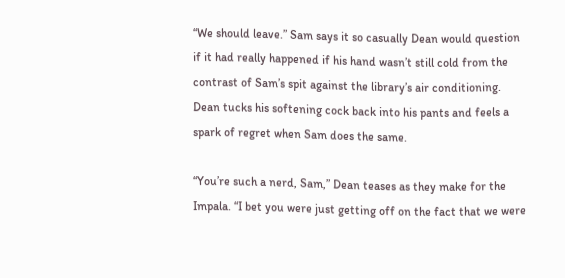“We should leave.” Sam says it so casually Dean would question if it had really happened if his hand wasn’t still cold from the contrast of Sam’s spit against the library’s air conditioning. Dean tucks his softening cock back into his pants and feels a spark of regret when Sam does the same.

“You’re such a nerd, Sam,” Dean teases as they make for the Impala. “I bet you were just getting off on the fact that we were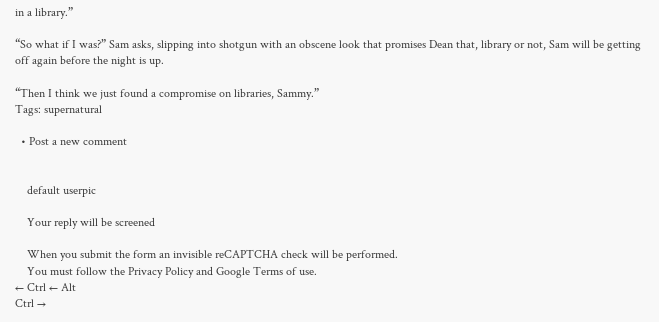in a library.”

“So what if I was?” Sam asks, slipping into shotgun with an obscene look that promises Dean that, library or not, Sam will be getting off again before the night is up.

“Then I think we just found a compromise on libraries, Sammy.”
Tags: supernatural

  • Post a new comment


    default userpic

    Your reply will be screened

    When you submit the form an invisible reCAPTCHA check will be performed.
    You must follow the Privacy Policy and Google Terms of use.
← Ctrl ← Alt
Ctrl →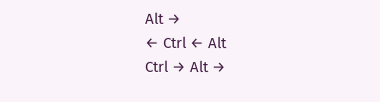Alt →
← Ctrl ← Alt
Ctrl → Alt →